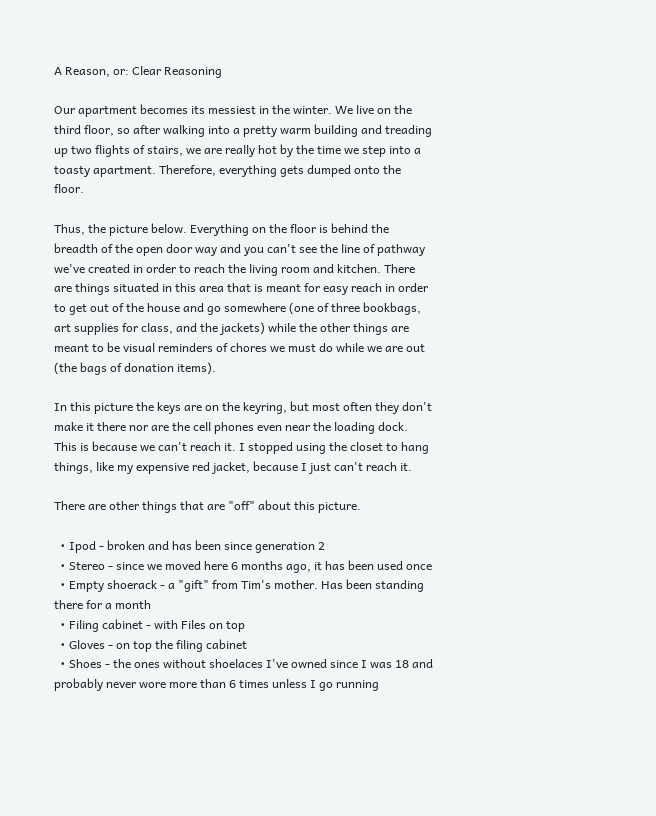A Reason, or: Clear Reasoning

Our apartment becomes its messiest in the winter. We live on the third floor, so after walking into a pretty warm building and treading up two flights of stairs, we are really hot by the time we step into a toasty apartment. Therefore, everything gets dumped onto the floor.

Thus, the picture below. Everything on the floor is behind the breadth of the open door way and you can't see the line of pathway we've created in order to reach the living room and kitchen. There are things situated in this area that is meant for easy reach in order to get out of the house and go somewhere (one of three bookbags, art supplies for class, and the jackets) while the other things are meant to be visual reminders of chores we must do while we are out (the bags of donation items).

In this picture the keys are on the keyring, but most often they don't make it there nor are the cell phones even near the loading dock. This is because we can't reach it. I stopped using the closet to hang things, like my expensive red jacket, because I just can't reach it.

There are other things that are "off" about this picture.

  • Ipod - broken and has been since generation 2
  • Stereo - since we moved here 6 months ago, it has been used once
  • Empty shoerack - a "gift" from Tim's mother. Has been standing there for a month
  • Filing cabinet - with Files on top
  • Gloves - on top the filing cabinet
  • Shoes - the ones without shoelaces I've owned since I was 18 and probably never wore more than 6 times unless I go running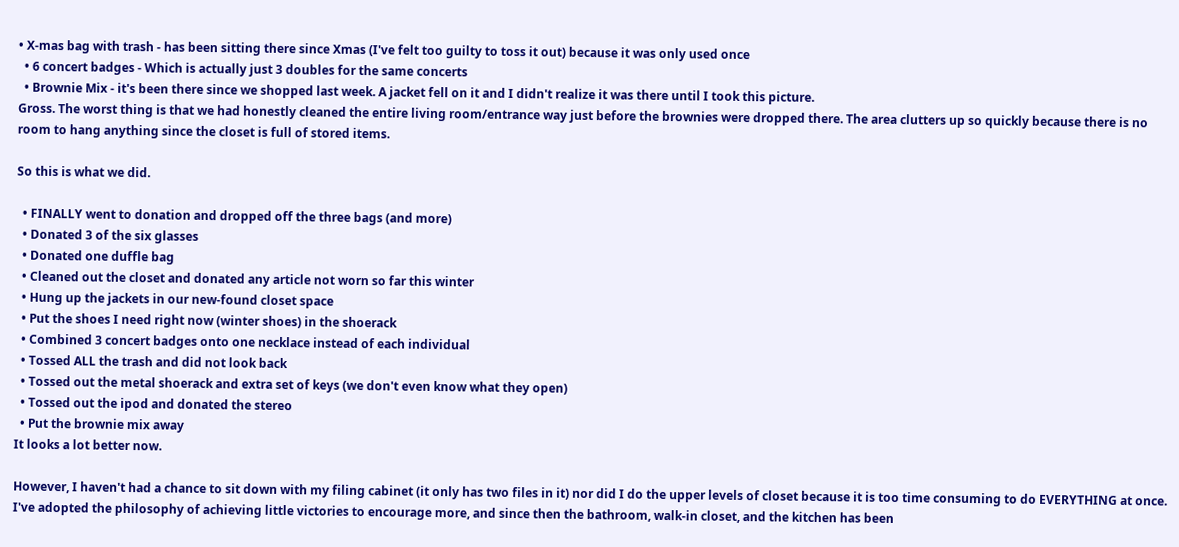• X-mas bag with trash - has been sitting there since Xmas (I've felt too guilty to toss it out) because it was only used once
  • 6 concert badges - Which is actually just 3 doubles for the same concerts
  • Brownie Mix - it's been there since we shopped last week. A jacket fell on it and I didn't realize it was there until I took this picture.
Gross. The worst thing is that we had honestly cleaned the entire living room/entrance way just before the brownies were dropped there. The area clutters up so quickly because there is no room to hang anything since the closet is full of stored items.

So this is what we did.

  • FINALLY went to donation and dropped off the three bags (and more)
  • Donated 3 of the six glasses
  • Donated one duffle bag
  • Cleaned out the closet and donated any article not worn so far this winter
  • Hung up the jackets in our new-found closet space
  • Put the shoes I need right now (winter shoes) in the shoerack
  • Combined 3 concert badges onto one necklace instead of each individual
  • Tossed ALL the trash and did not look back
  • Tossed out the metal shoerack and extra set of keys (we don't even know what they open)
  • Tossed out the ipod and donated the stereo
  • Put the brownie mix away
It looks a lot better now.

However, I haven't had a chance to sit down with my filing cabinet (it only has two files in it) nor did I do the upper levels of closet because it is too time consuming to do EVERYTHING at once. I've adopted the philosophy of achieving little victories to encourage more, and since then the bathroom, walk-in closet, and the kitchen has been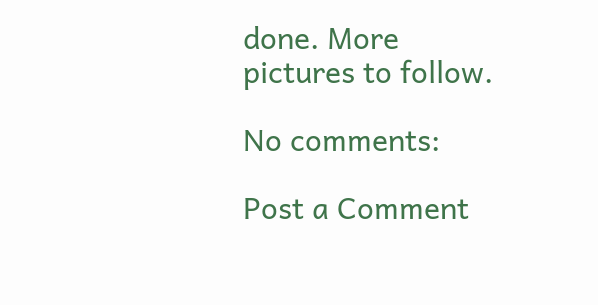done. More pictures to follow.

No comments:

Post a Comment